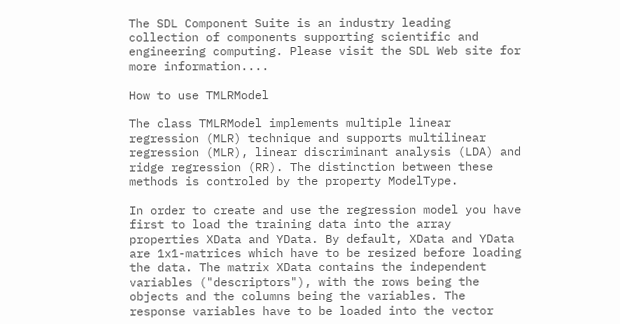The SDL Component Suite is an industry leading collection of components supporting scientific and engineering computing. Please visit the SDL Web site for more information....

How to use TMLRModel

The class TMLRModel implements multiple linear regression (MLR) technique and supports multilinear regression (MLR), linear discriminant analysis (LDA) and ridge regression (RR). The distinction between these methods is controled by the property ModelType.

In order to create and use the regression model you have first to load the training data into the array properties XData and YData. By default, XData and YData are 1x1-matrices which have to be resized before loading the data. The matrix XData contains the independent variables ("descriptors"), with the rows being the objects and the columns being the variables. The response variables have to be loaded into the vector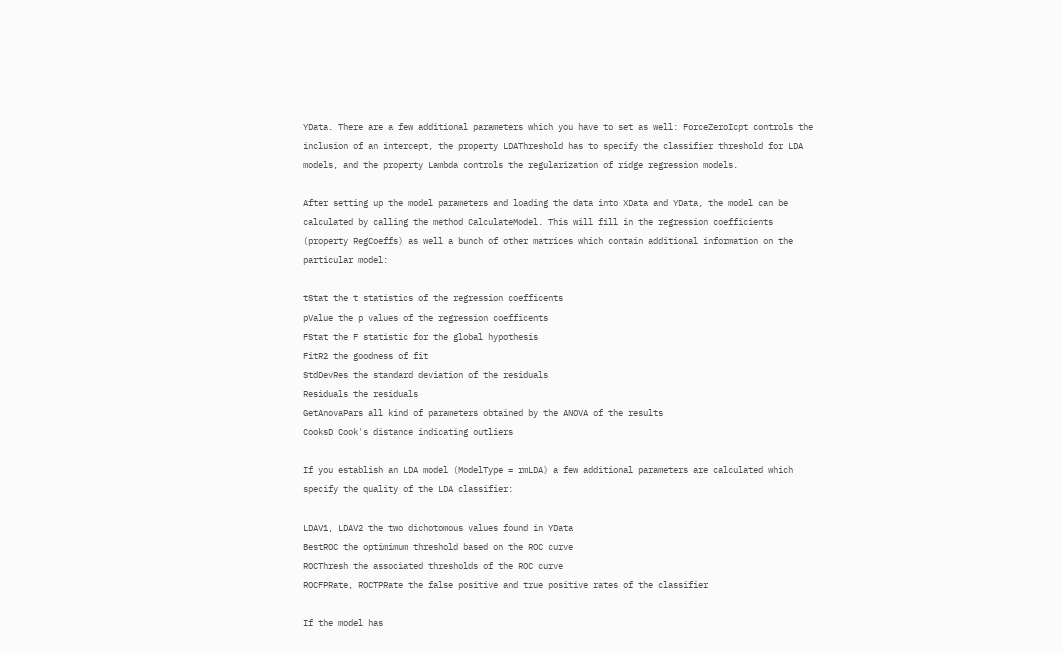YData. There are a few additional parameters which you have to set as well: ForceZeroIcpt controls the inclusion of an intercept, the property LDAThreshold has to specify the classifier threshold for LDA models, and the property Lambda controls the regularization of ridge regression models.

After setting up the model parameters and loading the data into XData and YData, the model can be calculated by calling the method CalculateModel. This will fill in the regression coefficients (property RegCoeffs) as well a bunch of other matrices which contain additional information on the particular model:

tStat the t statistics of the regression coefficents
pValue the p values of the regression coefficents
FStat the F statistic for the global hypothesis
FitR2 the goodness of fit
StdDevRes the standard deviation of the residuals
Residuals the residuals
GetAnovaPars all kind of parameters obtained by the ANOVA of the results
CooksD Cook's distance indicating outliers

If you establish an LDA model (ModelType = rmLDA) a few additional parameters are calculated which specify the quality of the LDA classifier:

LDAV1, LDAV2 the two dichotomous values found in YData
BestROC the optimimum threshold based on the ROC curve
ROCThresh the associated thresholds of the ROC curve
ROCFPRate, ROCTPRate the false positive and true positive rates of the classifier

If the model has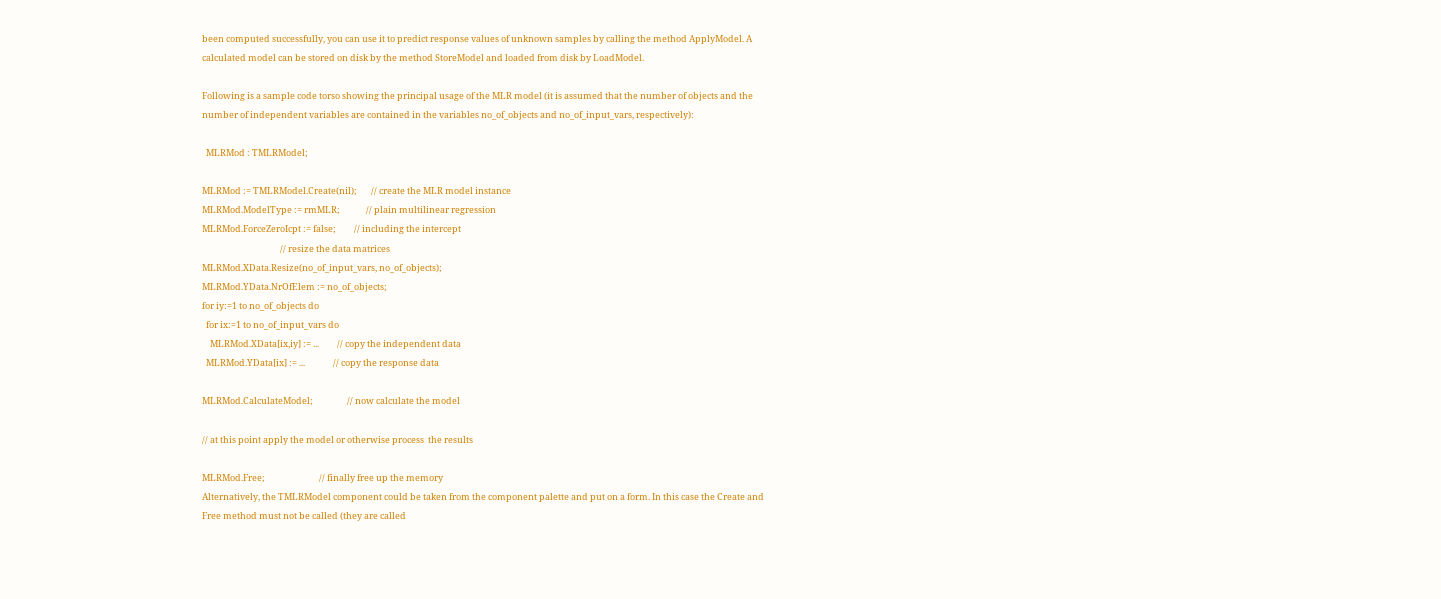been computed successfully, you can use it to predict response values of unknown samples by calling the method ApplyModel. A calculated model can be stored on disk by the method StoreModel and loaded from disk by LoadModel.

Following is a sample code torso showing the principal usage of the MLR model (it is assumed that the number of objects and the number of independent variables are contained in the variables no_of_objects and no_of_input_vars, respectively):

  MLRMod : TMLRModel;

MLRMod := TMLRModel.Create(nil);       // create the MLR model instance
MLRMod.ModelType := rmMLR;             // plain multilinear regression
MLRMod.ForceZeroIcpt := false;         // including the intercept
                                       // resize the data matrices
MLRMod.XData.Resize(no_of_input_vars, no_of_objects);
MLRMod.YData.NrOfElem := no_of_objects;
for iy:=1 to no_of_objects do
  for ix:=1 to no_of_input_vars do
    MLRMod.XData[ix,iy] := ...         // copy the independent data
  MLRMod.YData[ix] := ...              // copy the response data

MLRMod.CalculateModel;                 // now calculate the model

// at this point apply the model or otherwise process  the results

MLRMod.Free;                           // finally free up the memory
Alternatively, the TMLRModel component could be taken from the component palette and put on a form. In this case the Create and Free method must not be called (they are called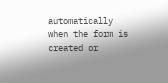automatically when the form is created or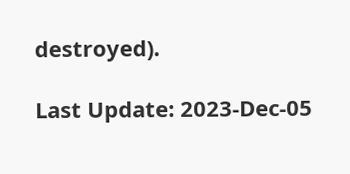destroyed).

Last Update: 2023-Dec-05